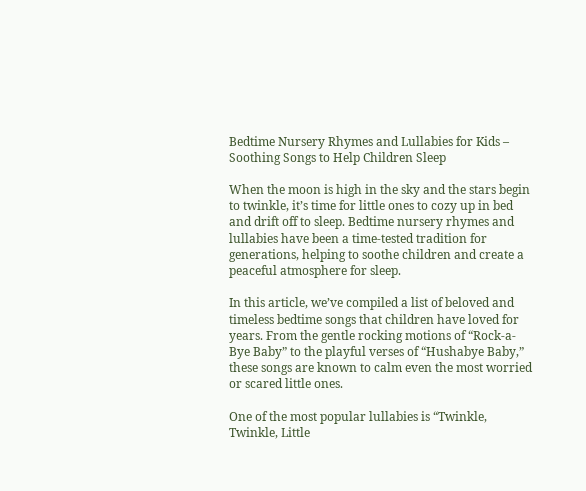Bedtime Nursery Rhymes and Lullabies for Kids – Soothing Songs to Help Children Sleep

When the moon is high in the sky and the stars begin to twinkle, it’s time for little ones to cozy up in bed and drift off to sleep. Bedtime nursery rhymes and lullabies have been a time-tested tradition for generations, helping to soothe children and create a peaceful atmosphere for sleep.

In this article, we’ve compiled a list of beloved and timeless bedtime songs that children have loved for years. From the gentle rocking motions of “Rock-a-Bye Baby” to the playful verses of “Hushabye Baby,” these songs are known to calm even the most worried or scared little ones.

One of the most popular lullabies is “Twinkle, Twinkle, Little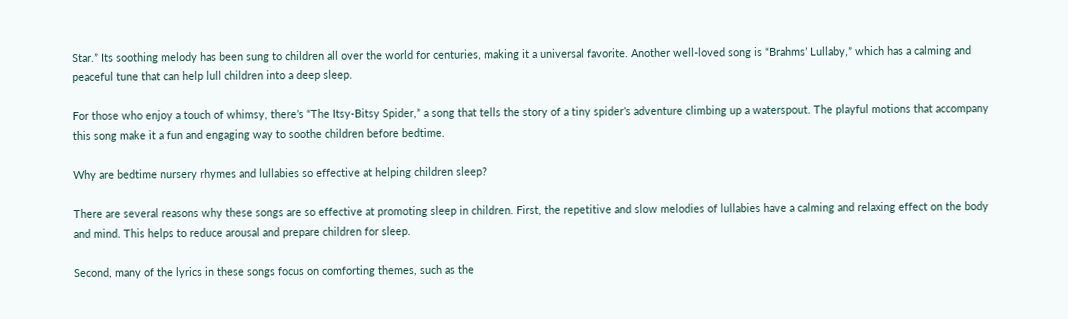Star.” Its soothing melody has been sung to children all over the world for centuries, making it a universal favorite. Another well-loved song is “Brahms’ Lullaby,” which has a calming and peaceful tune that can help lull children into a deep sleep.

For those who enjoy a touch of whimsy, there’s “The Itsy-Bitsy Spider,” a song that tells the story of a tiny spider’s adventure climbing up a waterspout. The playful motions that accompany this song make it a fun and engaging way to soothe children before bedtime.

Why are bedtime nursery rhymes and lullabies so effective at helping children sleep?

There are several reasons why these songs are so effective at promoting sleep in children. First, the repetitive and slow melodies of lullabies have a calming and relaxing effect on the body and mind. This helps to reduce arousal and prepare children for sleep.

Second, many of the lyrics in these songs focus on comforting themes, such as the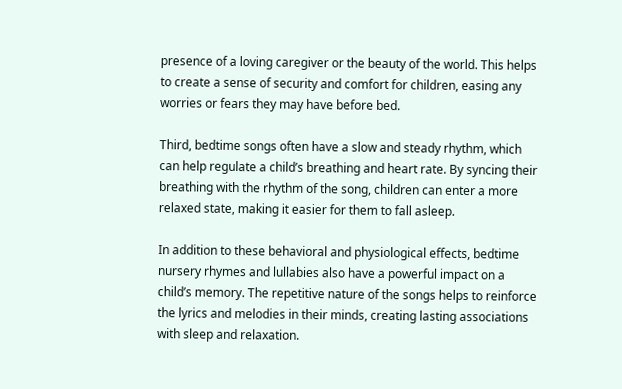presence of a loving caregiver or the beauty of the world. This helps to create a sense of security and comfort for children, easing any worries or fears they may have before bed.

Third, bedtime songs often have a slow and steady rhythm, which can help regulate a child’s breathing and heart rate. By syncing their breathing with the rhythm of the song, children can enter a more relaxed state, making it easier for them to fall asleep.

In addition to these behavioral and physiological effects, bedtime nursery rhymes and lullabies also have a powerful impact on a child’s memory. The repetitive nature of the songs helps to reinforce the lyrics and melodies in their minds, creating lasting associations with sleep and relaxation.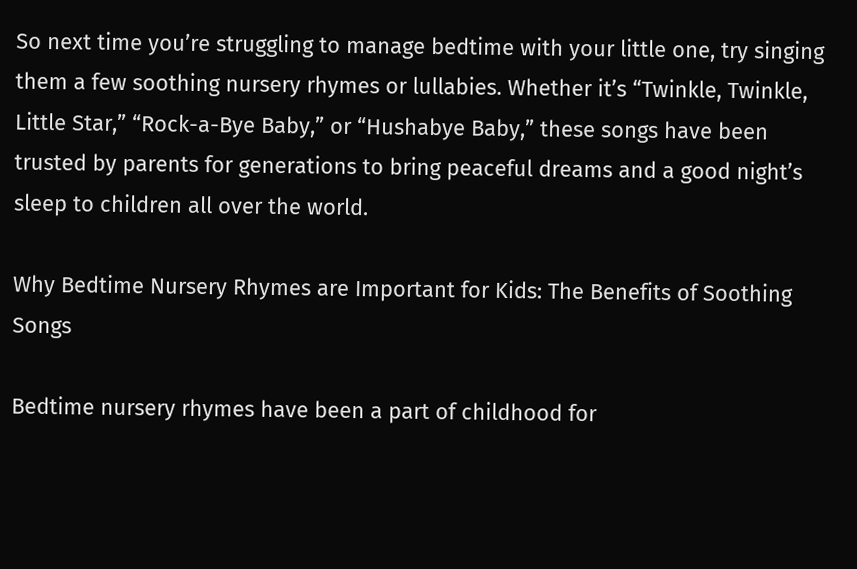So next time you’re struggling to manage bedtime with your little one, try singing them a few soothing nursery rhymes or lullabies. Whether it’s “Twinkle, Twinkle, Little Star,” “Rock-a-Bye Baby,” or “Hushabye Baby,” these songs have been trusted by parents for generations to bring peaceful dreams and a good night’s sleep to children all over the world.

Why Bedtime Nursery Rhymes are Important for Kids: The Benefits of Soothing Songs

Bedtime nursery rhymes have been a part of childhood for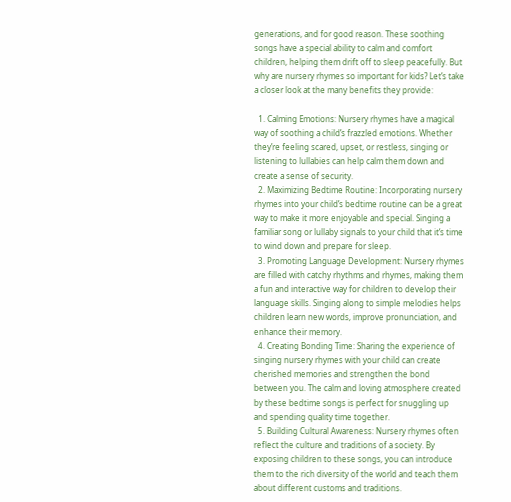generations, and for good reason. These soothing songs have a special ability to calm and comfort children, helping them drift off to sleep peacefully. But why are nursery rhymes so important for kids? Let’s take a closer look at the many benefits they provide:

  1. Calming Emotions: Nursery rhymes have a magical way of soothing a child’s frazzled emotions. Whether they’re feeling scared, upset, or restless, singing or listening to lullabies can help calm them down and create a sense of security.
  2. Maximizing Bedtime Routine: Incorporating nursery rhymes into your child’s bedtime routine can be a great way to make it more enjoyable and special. Singing a familiar song or lullaby signals to your child that it’s time to wind down and prepare for sleep.
  3. Promoting Language Development: Nursery rhymes are filled with catchy rhythms and rhymes, making them a fun and interactive way for children to develop their language skills. Singing along to simple melodies helps children learn new words, improve pronunciation, and enhance their memory.
  4. Creating Bonding Time: Sharing the experience of singing nursery rhymes with your child can create cherished memories and strengthen the bond between you. The calm and loving atmosphere created by these bedtime songs is perfect for snuggling up and spending quality time together.
  5. Building Cultural Awareness: Nursery rhymes often reflect the culture and traditions of a society. By exposing children to these songs, you can introduce them to the rich diversity of the world and teach them about different customs and traditions.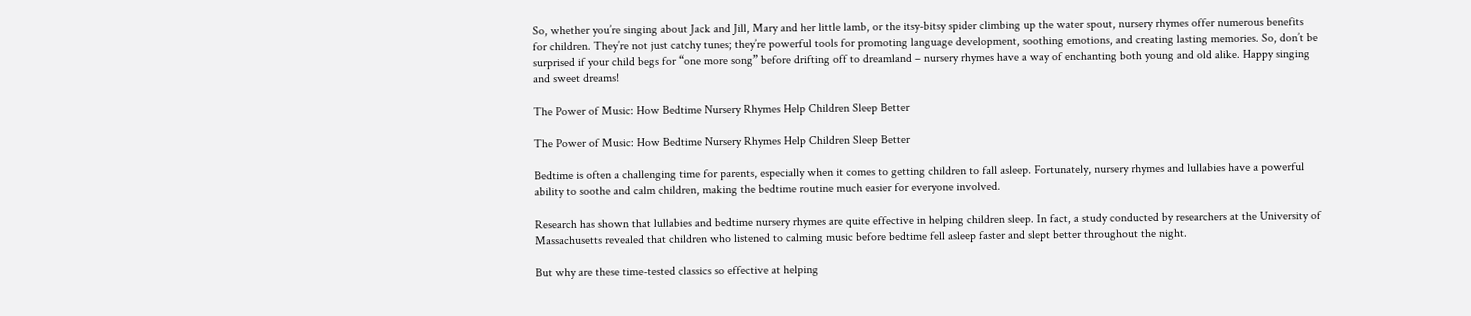So, whether you’re singing about Jack and Jill, Mary and her little lamb, or the itsy-bitsy spider climbing up the water spout, nursery rhymes offer numerous benefits for children. They’re not just catchy tunes; they’re powerful tools for promoting language development, soothing emotions, and creating lasting memories. So, don’t be surprised if your child begs for “one more song” before drifting off to dreamland – nursery rhymes have a way of enchanting both young and old alike. Happy singing and sweet dreams!

The Power of Music: How Bedtime Nursery Rhymes Help Children Sleep Better

The Power of Music: How Bedtime Nursery Rhymes Help Children Sleep Better

Bedtime is often a challenging time for parents, especially when it comes to getting children to fall asleep. Fortunately, nursery rhymes and lullabies have a powerful ability to soothe and calm children, making the bedtime routine much easier for everyone involved.

Research has shown that lullabies and bedtime nursery rhymes are quite effective in helping children sleep. In fact, a study conducted by researchers at the University of Massachusetts revealed that children who listened to calming music before bedtime fell asleep faster and slept better throughout the night.

But why are these time-tested classics so effective at helping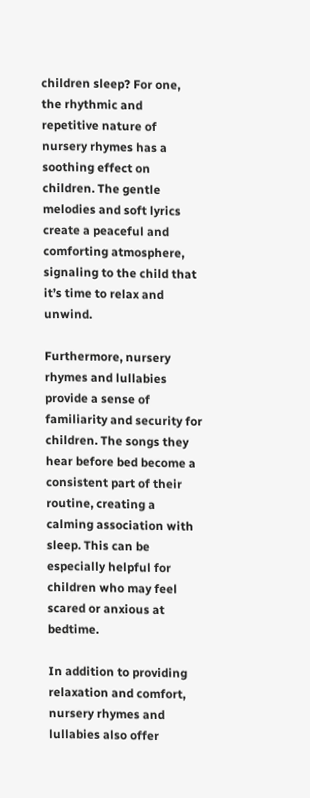children sleep? For one, the rhythmic and repetitive nature of nursery rhymes has a soothing effect on children. The gentle melodies and soft lyrics create a peaceful and comforting atmosphere, signaling to the child that it’s time to relax and unwind.

Furthermore, nursery rhymes and lullabies provide a sense of familiarity and security for children. The songs they hear before bed become a consistent part of their routine, creating a calming association with sleep. This can be especially helpful for children who may feel scared or anxious at bedtime.

In addition to providing relaxation and comfort, nursery rhymes and lullabies also offer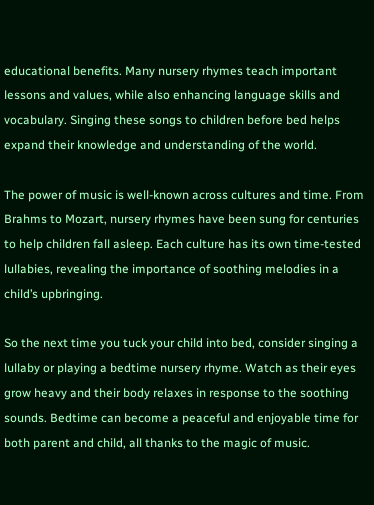educational benefits. Many nursery rhymes teach important lessons and values, while also enhancing language skills and vocabulary. Singing these songs to children before bed helps expand their knowledge and understanding of the world.

The power of music is well-known across cultures and time. From Brahms to Mozart, nursery rhymes have been sung for centuries to help children fall asleep. Each culture has its own time-tested lullabies, revealing the importance of soothing melodies in a child’s upbringing.

So the next time you tuck your child into bed, consider singing a lullaby or playing a bedtime nursery rhyme. Watch as their eyes grow heavy and their body relaxes in response to the soothing sounds. Bedtime can become a peaceful and enjoyable time for both parent and child, all thanks to the magic of music.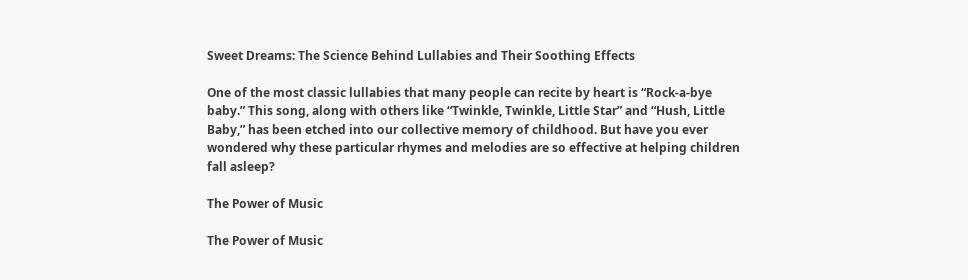Sweet Dreams: The Science Behind Lullabies and Their Soothing Effects

One of the most classic lullabies that many people can recite by heart is “Rock-a-bye baby.” This song, along with others like “Twinkle, Twinkle, Little Star” and “Hush, Little Baby,” has been etched into our collective memory of childhood. But have you ever wondered why these particular rhymes and melodies are so effective at helping children fall asleep?

The Power of Music

The Power of Music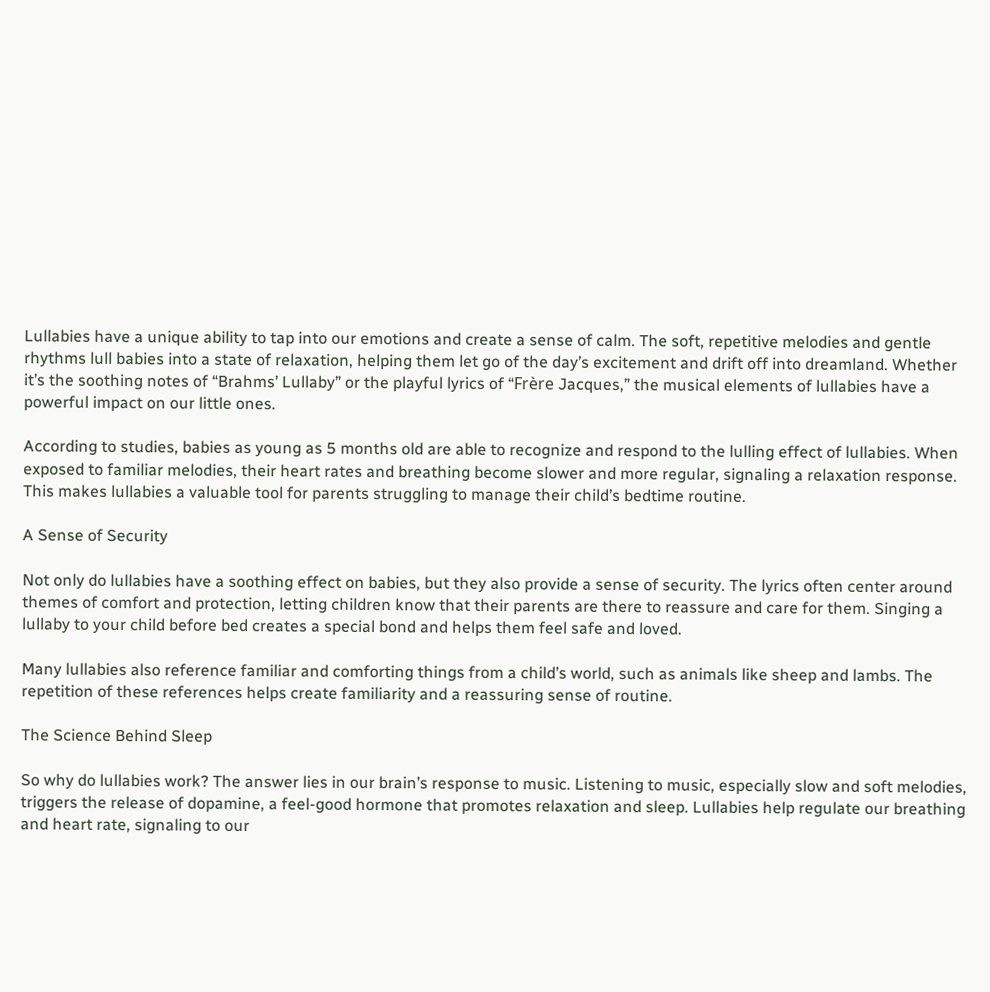Lullabies have a unique ability to tap into our emotions and create a sense of calm. The soft, repetitive melodies and gentle rhythms lull babies into a state of relaxation, helping them let go of the day’s excitement and drift off into dreamland. Whether it’s the soothing notes of “Brahms’ Lullaby” or the playful lyrics of “Frère Jacques,” the musical elements of lullabies have a powerful impact on our little ones.

According to studies, babies as young as 5 months old are able to recognize and respond to the lulling effect of lullabies. When exposed to familiar melodies, their heart rates and breathing become slower and more regular, signaling a relaxation response. This makes lullabies a valuable tool for parents struggling to manage their child’s bedtime routine.

A Sense of Security

Not only do lullabies have a soothing effect on babies, but they also provide a sense of security. The lyrics often center around themes of comfort and protection, letting children know that their parents are there to reassure and care for them. Singing a lullaby to your child before bed creates a special bond and helps them feel safe and loved.

Many lullabies also reference familiar and comforting things from a child’s world, such as animals like sheep and lambs. The repetition of these references helps create familiarity and a reassuring sense of routine.

The Science Behind Sleep

So why do lullabies work? The answer lies in our brain’s response to music. Listening to music, especially slow and soft melodies, triggers the release of dopamine, a feel-good hormone that promotes relaxation and sleep. Lullabies help regulate our breathing and heart rate, signaling to our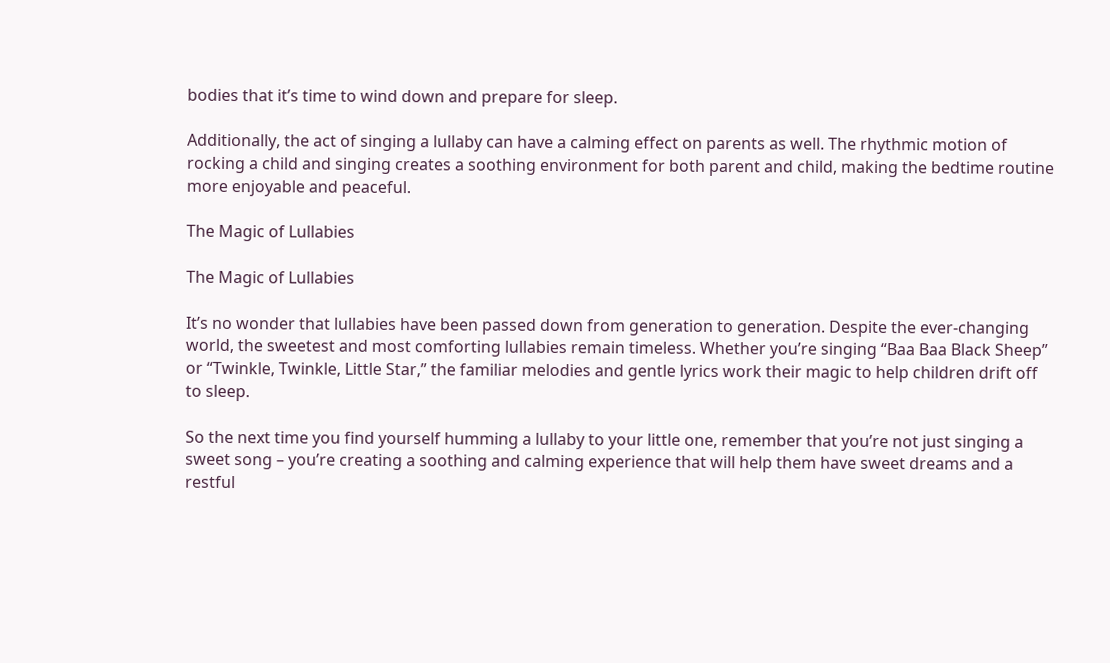bodies that it’s time to wind down and prepare for sleep.

Additionally, the act of singing a lullaby can have a calming effect on parents as well. The rhythmic motion of rocking a child and singing creates a soothing environment for both parent and child, making the bedtime routine more enjoyable and peaceful.

The Magic of Lullabies

The Magic of Lullabies

It’s no wonder that lullabies have been passed down from generation to generation. Despite the ever-changing world, the sweetest and most comforting lullabies remain timeless. Whether you’re singing “Baa Baa Black Sheep” or “Twinkle, Twinkle, Little Star,” the familiar melodies and gentle lyrics work their magic to help children drift off to sleep.

So the next time you find yourself humming a lullaby to your little one, remember that you’re not just singing a sweet song – you’re creating a soothing and calming experience that will help them have sweet dreams and a restful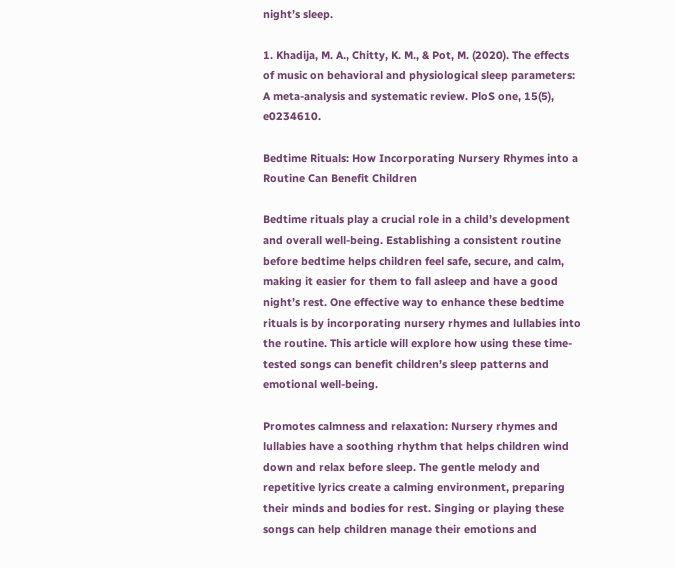night’s sleep.

1. Khadija, M. A., Chitty, K. M., & Pot, M. (2020). The effects of music on behavioral and physiological sleep parameters: A meta-analysis and systematic review. PloS one, 15(5), e0234610.

Bedtime Rituals: How Incorporating Nursery Rhymes into a Routine Can Benefit Children

Bedtime rituals play a crucial role in a child’s development and overall well-being. Establishing a consistent routine before bedtime helps children feel safe, secure, and calm, making it easier for them to fall asleep and have a good night’s rest. One effective way to enhance these bedtime rituals is by incorporating nursery rhymes and lullabies into the routine. This article will explore how using these time-tested songs can benefit children’s sleep patterns and emotional well-being.

Promotes calmness and relaxation: Nursery rhymes and lullabies have a soothing rhythm that helps children wind down and relax before sleep. The gentle melody and repetitive lyrics create a calming environment, preparing their minds and bodies for rest. Singing or playing these songs can help children manage their emotions and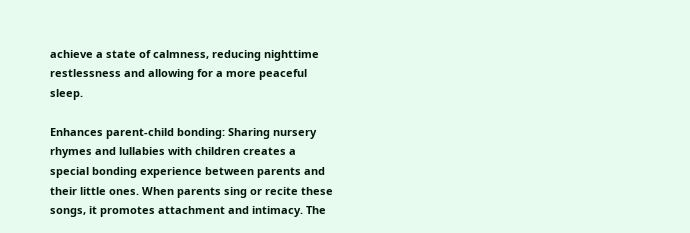achieve a state of calmness, reducing nighttime restlessness and allowing for a more peaceful sleep.

Enhances parent-child bonding: Sharing nursery rhymes and lullabies with children creates a special bonding experience between parents and their little ones. When parents sing or recite these songs, it promotes attachment and intimacy. The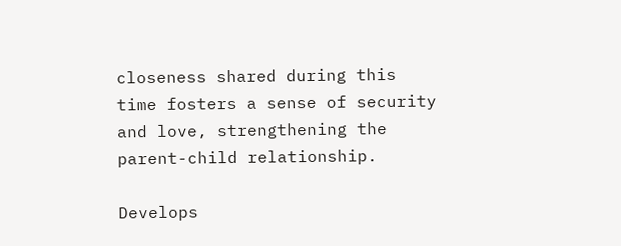closeness shared during this time fosters a sense of security and love, strengthening the parent-child relationship.

Develops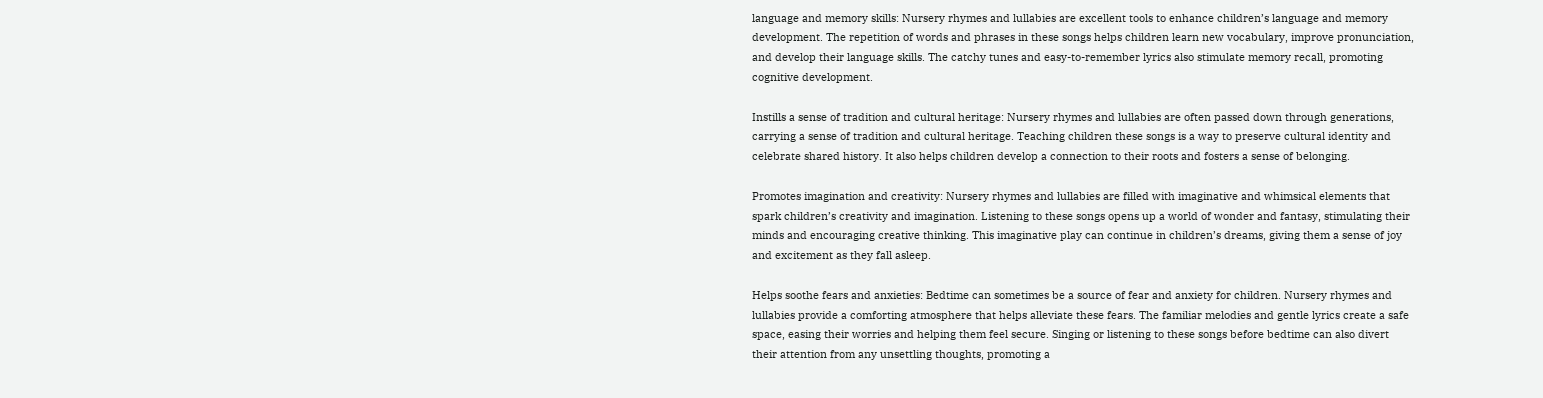language and memory skills: Nursery rhymes and lullabies are excellent tools to enhance children’s language and memory development. The repetition of words and phrases in these songs helps children learn new vocabulary, improve pronunciation, and develop their language skills. The catchy tunes and easy-to-remember lyrics also stimulate memory recall, promoting cognitive development.

Instills a sense of tradition and cultural heritage: Nursery rhymes and lullabies are often passed down through generations, carrying a sense of tradition and cultural heritage. Teaching children these songs is a way to preserve cultural identity and celebrate shared history. It also helps children develop a connection to their roots and fosters a sense of belonging.

Promotes imagination and creativity: Nursery rhymes and lullabies are filled with imaginative and whimsical elements that spark children’s creativity and imagination. Listening to these songs opens up a world of wonder and fantasy, stimulating their minds and encouraging creative thinking. This imaginative play can continue in children’s dreams, giving them a sense of joy and excitement as they fall asleep.

Helps soothe fears and anxieties: Bedtime can sometimes be a source of fear and anxiety for children. Nursery rhymes and lullabies provide a comforting atmosphere that helps alleviate these fears. The familiar melodies and gentle lyrics create a safe space, easing their worries and helping them feel secure. Singing or listening to these songs before bedtime can also divert their attention from any unsettling thoughts, promoting a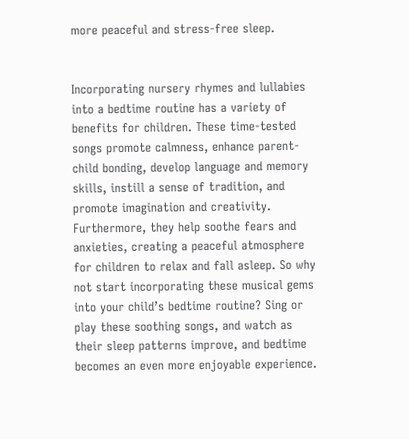more peaceful and stress-free sleep.


Incorporating nursery rhymes and lullabies into a bedtime routine has a variety of benefits for children. These time-tested songs promote calmness, enhance parent-child bonding, develop language and memory skills, instill a sense of tradition, and promote imagination and creativity. Furthermore, they help soothe fears and anxieties, creating a peaceful atmosphere for children to relax and fall asleep. So why not start incorporating these musical gems into your child’s bedtime routine? Sing or play these soothing songs, and watch as their sleep patterns improve, and bedtime becomes an even more enjoyable experience.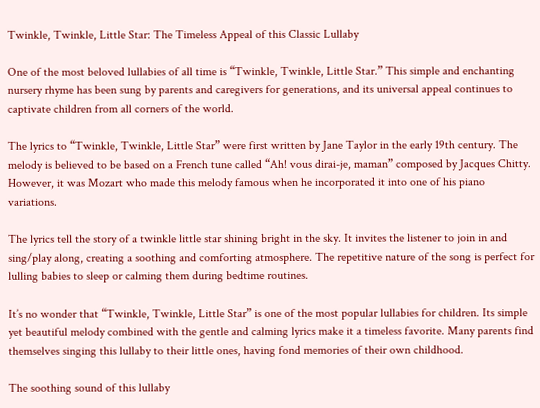Twinkle, Twinkle, Little Star: The Timeless Appeal of this Classic Lullaby

One of the most beloved lullabies of all time is “Twinkle, Twinkle, Little Star.” This simple and enchanting nursery rhyme has been sung by parents and caregivers for generations, and its universal appeal continues to captivate children from all corners of the world.

The lyrics to “Twinkle, Twinkle, Little Star” were first written by Jane Taylor in the early 19th century. The melody is believed to be based on a French tune called “Ah! vous dirai-je, maman” composed by Jacques Chitty. However, it was Mozart who made this melody famous when he incorporated it into one of his piano variations.

The lyrics tell the story of a twinkle little star shining bright in the sky. It invites the listener to join in and sing/play along, creating a soothing and comforting atmosphere. The repetitive nature of the song is perfect for lulling babies to sleep or calming them during bedtime routines.

It’s no wonder that “Twinkle, Twinkle, Little Star” is one of the most popular lullabies for children. Its simple yet beautiful melody combined with the gentle and calming lyrics make it a timeless favorite. Many parents find themselves singing this lullaby to their little ones, having fond memories of their own childhood.

The soothing sound of this lullaby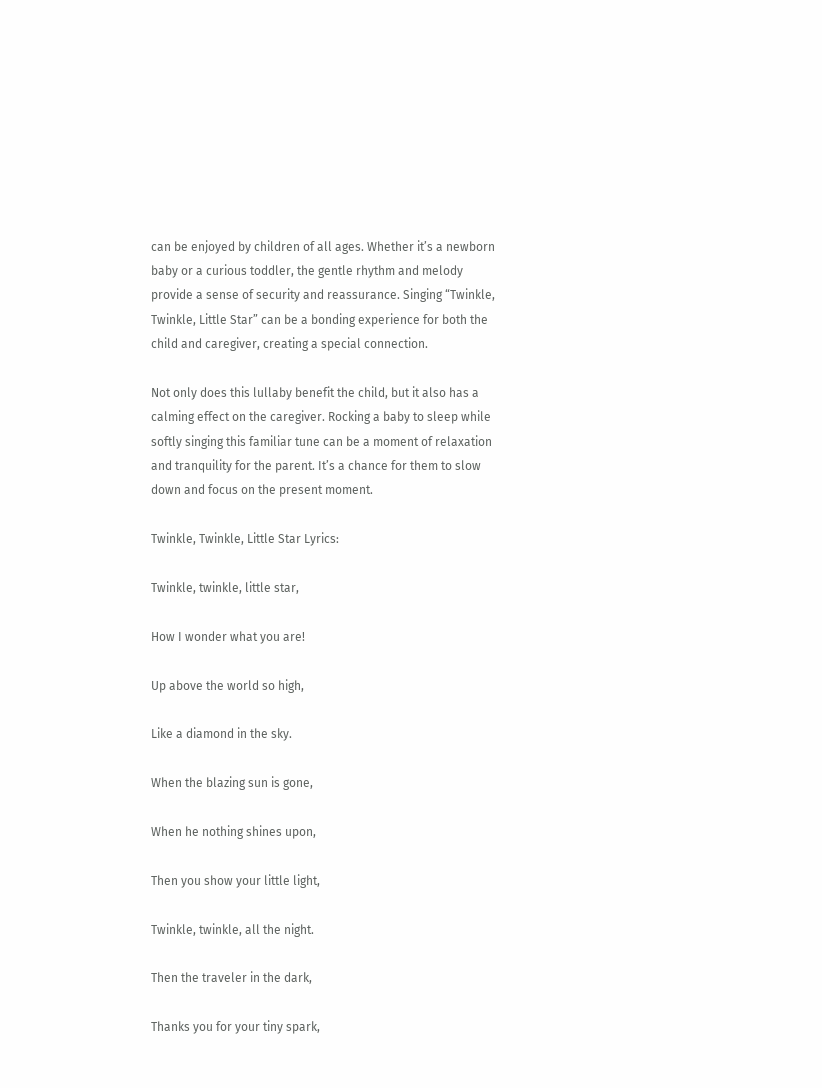can be enjoyed by children of all ages. Whether it’s a newborn baby or a curious toddler, the gentle rhythm and melody provide a sense of security and reassurance. Singing “Twinkle, Twinkle, Little Star” can be a bonding experience for both the child and caregiver, creating a special connection.

Not only does this lullaby benefit the child, but it also has a calming effect on the caregiver. Rocking a baby to sleep while softly singing this familiar tune can be a moment of relaxation and tranquility for the parent. It’s a chance for them to slow down and focus on the present moment.

Twinkle, Twinkle, Little Star Lyrics:

Twinkle, twinkle, little star,

How I wonder what you are!

Up above the world so high,

Like a diamond in the sky.

When the blazing sun is gone,

When he nothing shines upon,

Then you show your little light,

Twinkle, twinkle, all the night.

Then the traveler in the dark,

Thanks you for your tiny spark,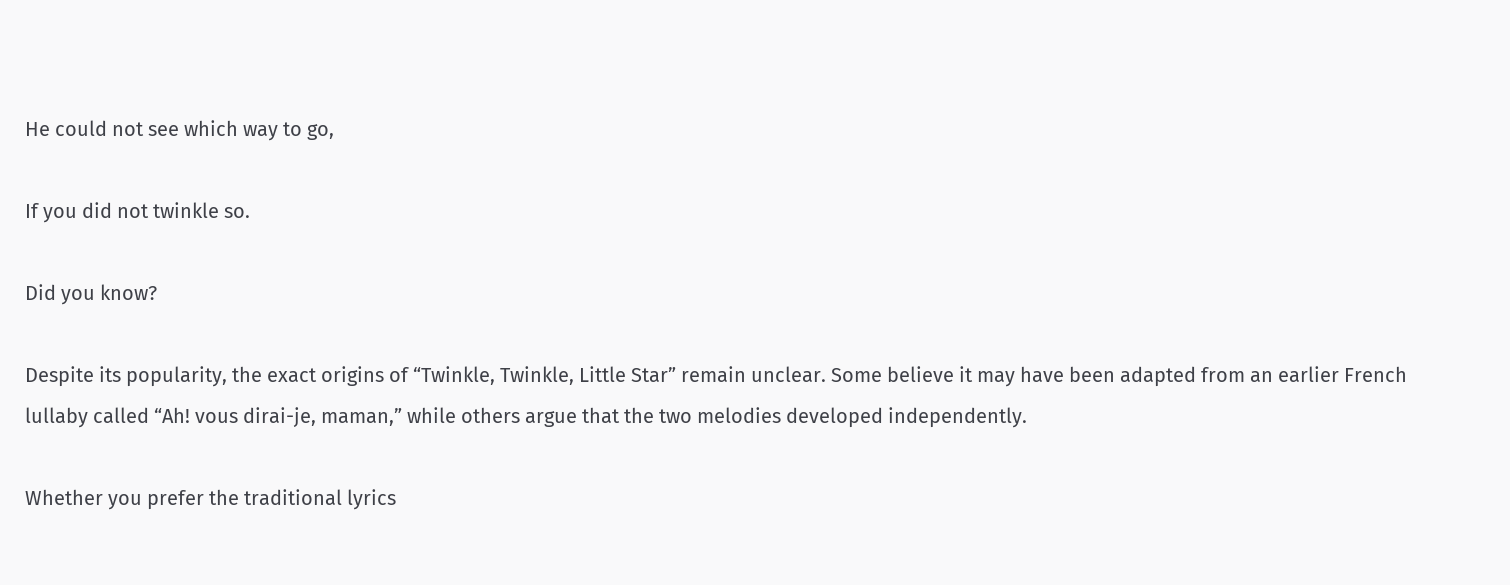He could not see which way to go,

If you did not twinkle so.

Did you know?

Despite its popularity, the exact origins of “Twinkle, Twinkle, Little Star” remain unclear. Some believe it may have been adapted from an earlier French lullaby called “Ah! vous dirai-je, maman,” while others argue that the two melodies developed independently.

Whether you prefer the traditional lyrics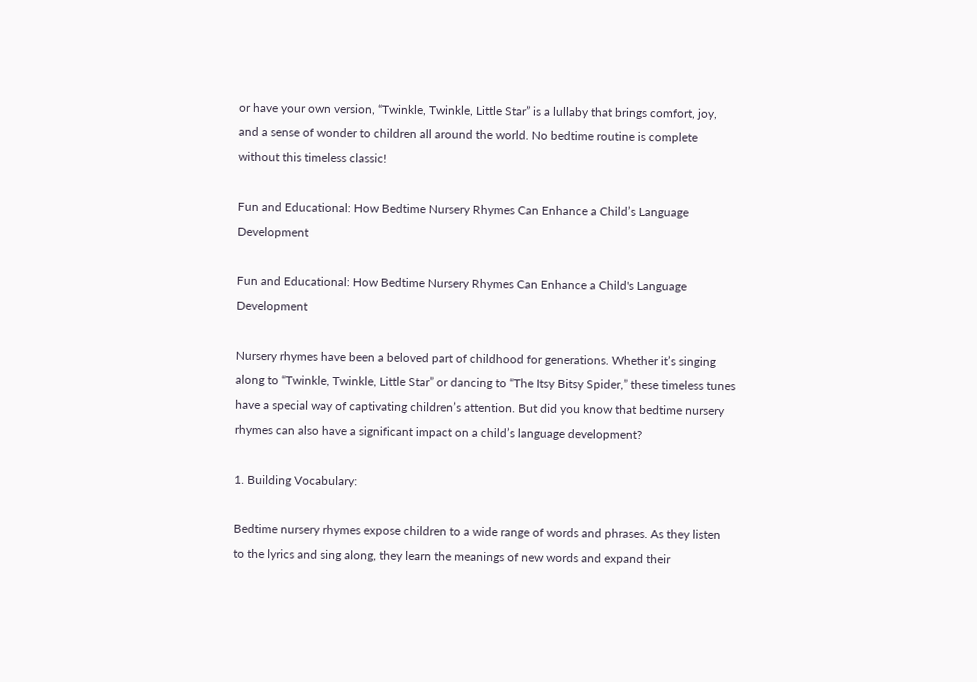or have your own version, “Twinkle, Twinkle, Little Star” is a lullaby that brings comfort, joy, and a sense of wonder to children all around the world. No bedtime routine is complete without this timeless classic!

Fun and Educational: How Bedtime Nursery Rhymes Can Enhance a Child’s Language Development

Fun and Educational: How Bedtime Nursery Rhymes Can Enhance a Child's Language Development

Nursery rhymes have been a beloved part of childhood for generations. Whether it’s singing along to “Twinkle, Twinkle, Little Star” or dancing to “The Itsy Bitsy Spider,” these timeless tunes have a special way of captivating children’s attention. But did you know that bedtime nursery rhymes can also have a significant impact on a child’s language development?

1. Building Vocabulary:

Bedtime nursery rhymes expose children to a wide range of words and phrases. As they listen to the lyrics and sing along, they learn the meanings of new words and expand their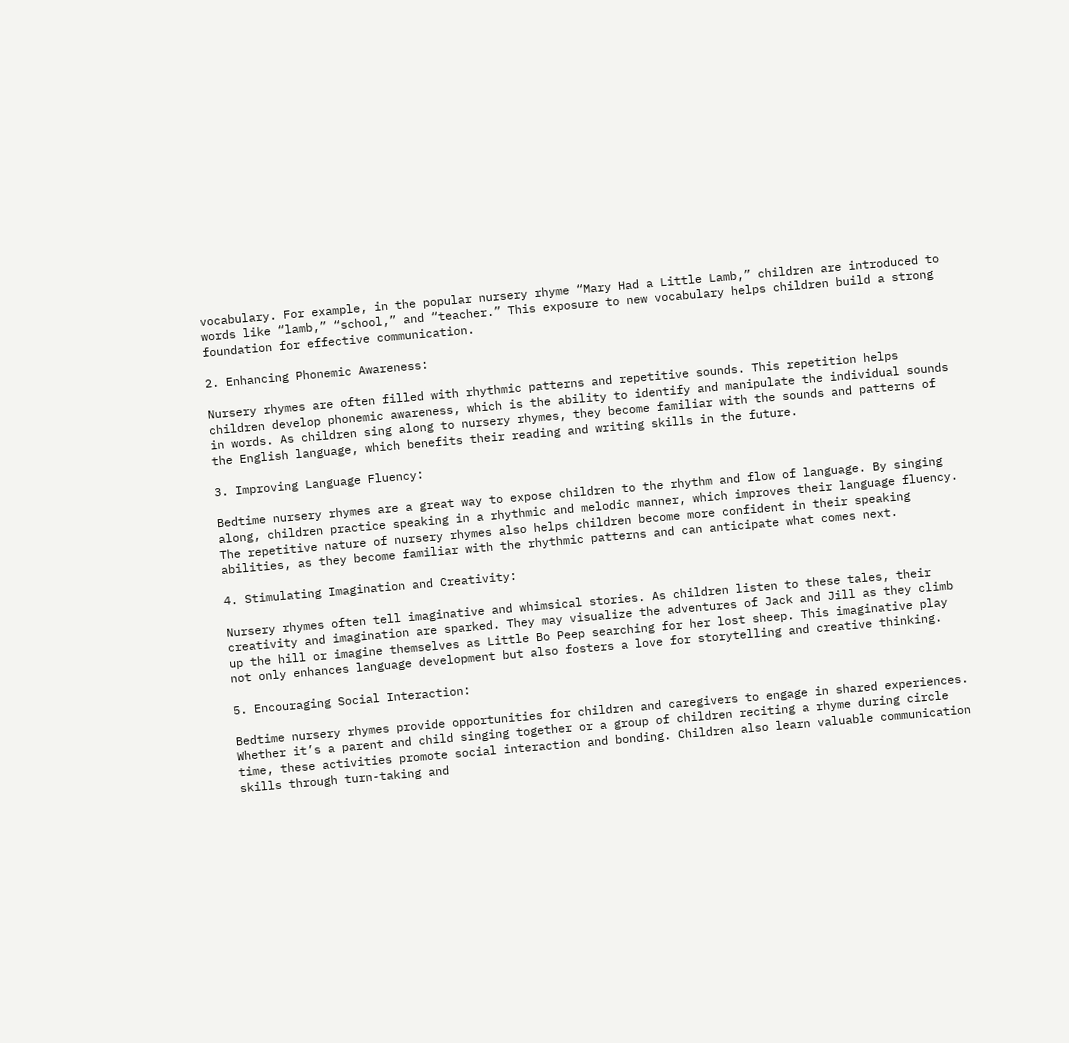vocabulary. For example, in the popular nursery rhyme “Mary Had a Little Lamb,” children are introduced to words like “lamb,” “school,” and “teacher.” This exposure to new vocabulary helps children build a strong foundation for effective communication.

2. Enhancing Phonemic Awareness:

Nursery rhymes are often filled with rhythmic patterns and repetitive sounds. This repetition helps children develop phonemic awareness, which is the ability to identify and manipulate the individual sounds in words. As children sing along to nursery rhymes, they become familiar with the sounds and patterns of the English language, which benefits their reading and writing skills in the future.

3. Improving Language Fluency:

Bedtime nursery rhymes are a great way to expose children to the rhythm and flow of language. By singing along, children practice speaking in a rhythmic and melodic manner, which improves their language fluency. The repetitive nature of nursery rhymes also helps children become more confident in their speaking abilities, as they become familiar with the rhythmic patterns and can anticipate what comes next.

4. Stimulating Imagination and Creativity:

Nursery rhymes often tell imaginative and whimsical stories. As children listen to these tales, their creativity and imagination are sparked. They may visualize the adventures of Jack and Jill as they climb up the hill or imagine themselves as Little Bo Peep searching for her lost sheep. This imaginative play not only enhances language development but also fosters a love for storytelling and creative thinking.

5. Encouraging Social Interaction:

Bedtime nursery rhymes provide opportunities for children and caregivers to engage in shared experiences. Whether it’s a parent and child singing together or a group of children reciting a rhyme during circle time, these activities promote social interaction and bonding. Children also learn valuable communication skills through turn-taking and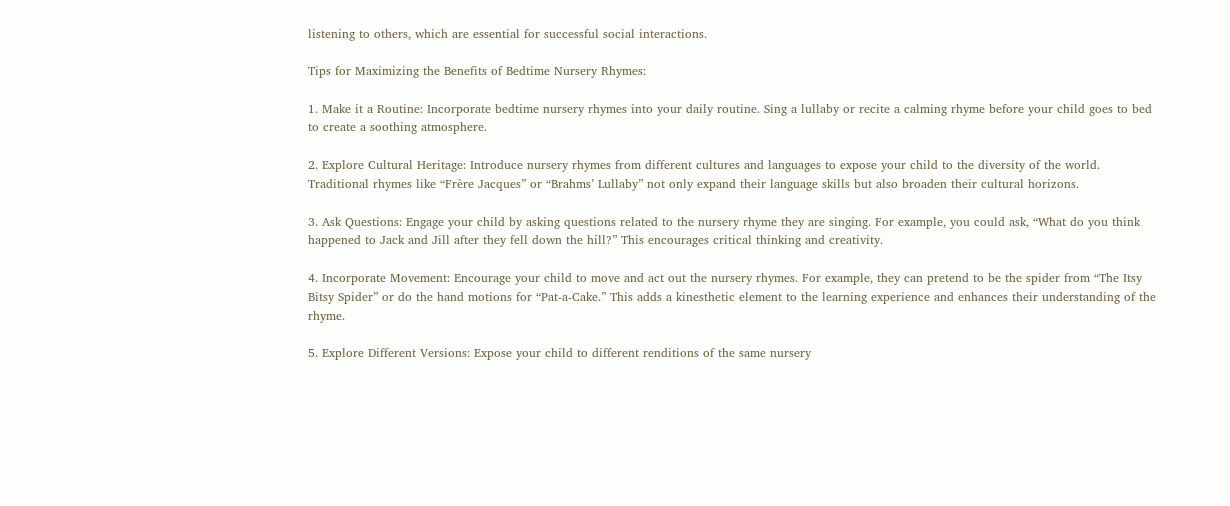listening to others, which are essential for successful social interactions.

Tips for Maximizing the Benefits of Bedtime Nursery Rhymes:

1. Make it a Routine: Incorporate bedtime nursery rhymes into your daily routine. Sing a lullaby or recite a calming rhyme before your child goes to bed to create a soothing atmosphere.

2. Explore Cultural Heritage: Introduce nursery rhymes from different cultures and languages to expose your child to the diversity of the world. Traditional rhymes like “Frère Jacques” or “Brahms’ Lullaby” not only expand their language skills but also broaden their cultural horizons.

3. Ask Questions: Engage your child by asking questions related to the nursery rhyme they are singing. For example, you could ask, “What do you think happened to Jack and Jill after they fell down the hill?” This encourages critical thinking and creativity.

4. Incorporate Movement: Encourage your child to move and act out the nursery rhymes. For example, they can pretend to be the spider from “The Itsy Bitsy Spider” or do the hand motions for “Pat-a-Cake.” This adds a kinesthetic element to the learning experience and enhances their understanding of the rhyme.

5. Explore Different Versions: Expose your child to different renditions of the same nursery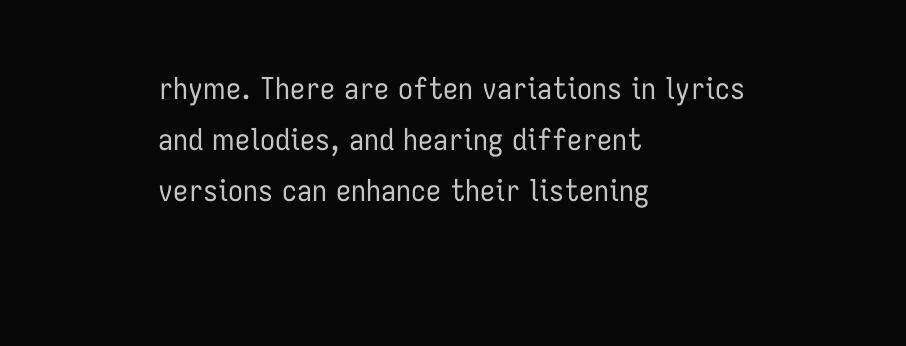rhyme. There are often variations in lyrics and melodies, and hearing different versions can enhance their listening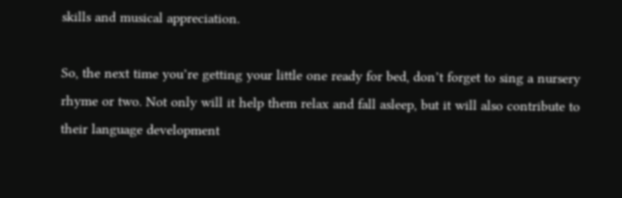skills and musical appreciation.

So, the next time you’re getting your little one ready for bed, don’t forget to sing a nursery rhyme or two. Not only will it help them relax and fall asleep, but it will also contribute to their language development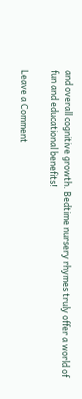and overall cognitive growth. Bedtime nursery rhymes truly offer a world of fun and educational benefits!

Leave a Comment